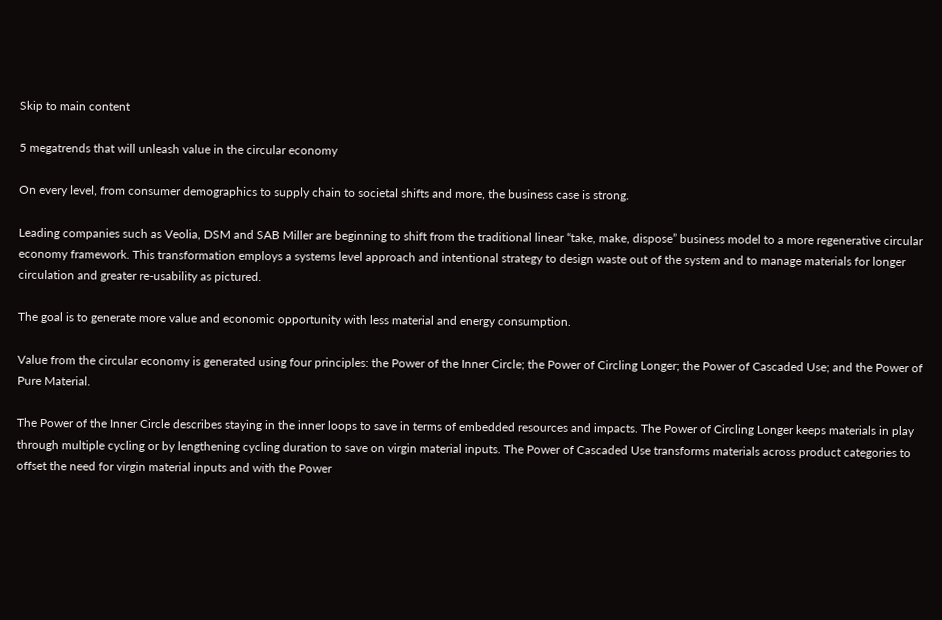Skip to main content

5 megatrends that will unleash value in the circular economy

On every level, from consumer demographics to supply chain to societal shifts and more, the business case is strong.

Leading companies such as Veolia, DSM and SAB Miller are beginning to shift from the traditional linear “take, make, dispose” business model to a more regenerative circular economy framework. This transformation employs a systems level approach and intentional strategy to design waste out of the system and to manage materials for longer circulation and greater re-usability as pictured.

The goal is to generate more value and economic opportunity with less material and energy consumption.

Value from the circular economy is generated using four principles: the Power of the Inner Circle; the Power of Circling Longer; the Power of Cascaded Use; and the Power of Pure Material.

The Power of the Inner Circle describes staying in the inner loops to save in terms of embedded resources and impacts. The Power of Circling Longer keeps materials in play through multiple cycling or by lengthening cycling duration to save on virgin material inputs. The Power of Cascaded Use transforms materials across product categories to offset the need for virgin material inputs and with the Power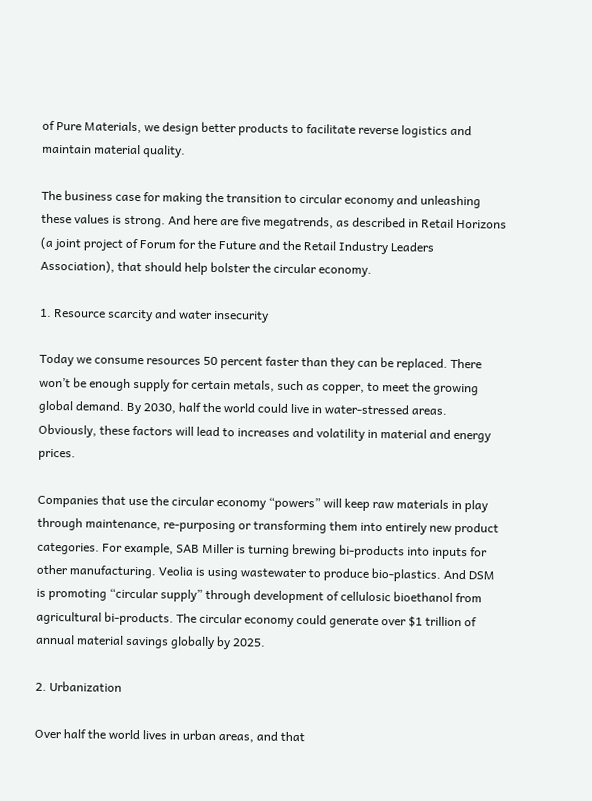of Pure Materials, we design better products to facilitate reverse logistics and maintain material quality.

The business case for making the transition to circular economy and unleashing these values is strong. And here are five megatrends, as described in Retail Horizons (a joint project of Forum for the Future and the Retail Industry Leaders Association), that should help bolster the circular economy.

1. Resource scarcity and water insecurity

Today we consume resources 50 percent faster than they can be replaced. There won’t be enough supply for certain metals, such as copper, to meet the growing global demand. By 2030, half the world could live in water-stressed areas. Obviously, these factors will lead to increases and volatility in material and energy prices.

Companies that use the circular economy “powers” will keep raw materials in play through maintenance, re-purposing or transforming them into entirely new product categories. For example, SAB Miller is turning brewing bi-products into inputs for other manufacturing. Veolia is using wastewater to produce bio-plastics. And DSM is promoting “circular supply” through development of cellulosic bioethanol from agricultural bi-products. The circular economy could generate over $1 trillion of annual material savings globally by 2025.

2. Urbanization

Over half the world lives in urban areas, and that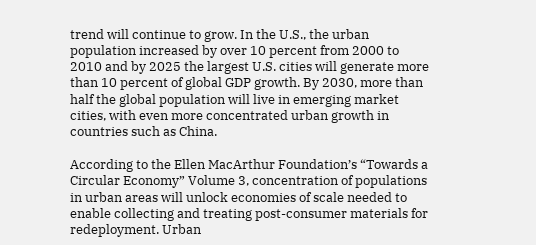trend will continue to grow. In the U.S., the urban population increased by over 10 percent from 2000 to 2010 and by 2025 the largest U.S. cities will generate more than 10 percent of global GDP growth. By 2030, more than half the global population will live in emerging market cities, with even more concentrated urban growth in countries such as China.

According to the Ellen MacArthur Foundation’s “Towards a Circular Economy” Volume 3, concentration of populations in urban areas will unlock economies of scale needed to enable collecting and treating post-consumer materials for redeployment. Urban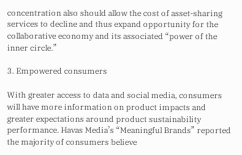concentration also should allow the cost of asset-sharing services to decline and thus expand opportunity for the collaborative economy and its associated “power of the inner circle.”

3. Empowered consumers

With greater access to data and social media, consumers will have more information on product impacts and greater expectations around product sustainability performance. Havas Media’s “Meaningful Brands” reported the majority of consumers believe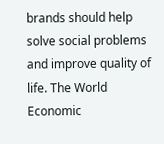brands should help solve social problems and improve quality of life. The World Economic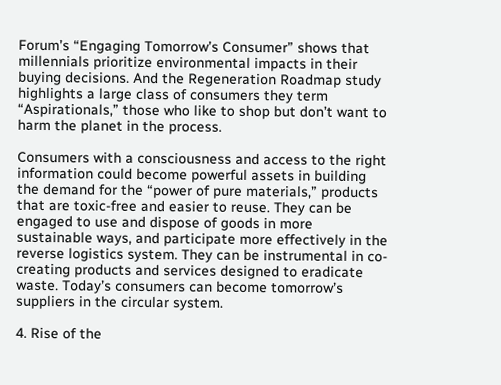Forum’s “Engaging Tomorrow’s Consumer” shows that millennials prioritize environmental impacts in their buying decisions. And the Regeneration Roadmap study highlights a large class of consumers they term “Aspirationals,” those who like to shop but don’t want to harm the planet in the process.

Consumers with a consciousness and access to the right information could become powerful assets in building the demand for the “power of pure materials,” products that are toxic-free and easier to reuse. They can be engaged to use and dispose of goods in more sustainable ways, and participate more effectively in the reverse logistics system. They can be instrumental in co-creating products and services designed to eradicate waste. Today’s consumers can become tomorrow’s suppliers in the circular system.

4. Rise of the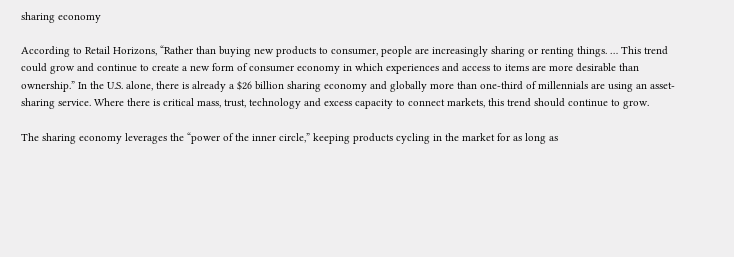sharing economy

According to Retail Horizons, “Rather than buying new products to consumer, people are increasingly sharing or renting things. … This trend could grow and continue to create a new form of consumer economy in which experiences and access to items are more desirable than ownership.” In the U.S. alone, there is already a $26 billion sharing economy and globally more than one-third of millennials are using an asset-sharing service. Where there is critical mass, trust, technology and excess capacity to connect markets, this trend should continue to grow.

The sharing economy leverages the “power of the inner circle,” keeping products cycling in the market for as long as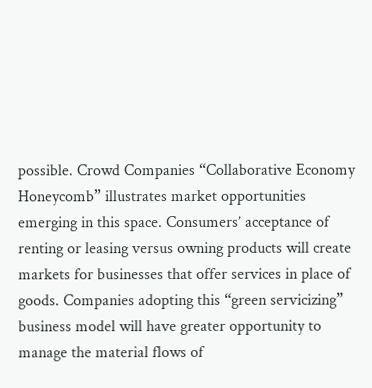possible. Crowd Companies “Collaborative Economy Honeycomb” illustrates market opportunities emerging in this space. Consumers’ acceptance of renting or leasing versus owning products will create markets for businesses that offer services in place of goods. Companies adopting this “green servicizing” business model will have greater opportunity to manage the material flows of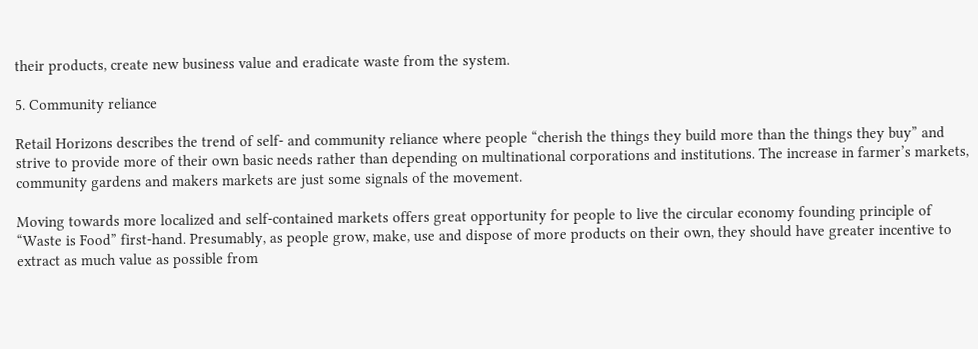their products, create new business value and eradicate waste from the system.

5. Community reliance

Retail Horizons describes the trend of self- and community reliance where people “cherish the things they build more than the things they buy” and strive to provide more of their own basic needs rather than depending on multinational corporations and institutions. The increase in farmer’s markets, community gardens and makers markets are just some signals of the movement.

Moving towards more localized and self-contained markets offers great opportunity for people to live the circular economy founding principle of “Waste is Food” first-hand. Presumably, as people grow, make, use and dispose of more products on their own, they should have greater incentive to extract as much value as possible from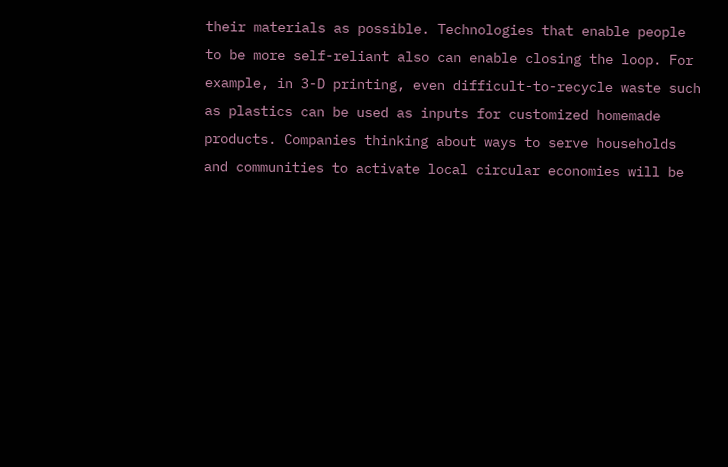their materials as possible. Technologies that enable people to be more self-reliant also can enable closing the loop. For example, in 3-D printing, even difficult-to-recycle waste such as plastics can be used as inputs for customized homemade products. Companies thinking about ways to serve households and communities to activate local circular economies will be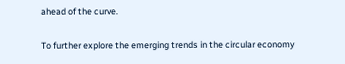ahead of the curve.

To further explore the emerging trends in the circular economy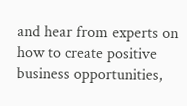and hear from experts on how to create positive business opportunities,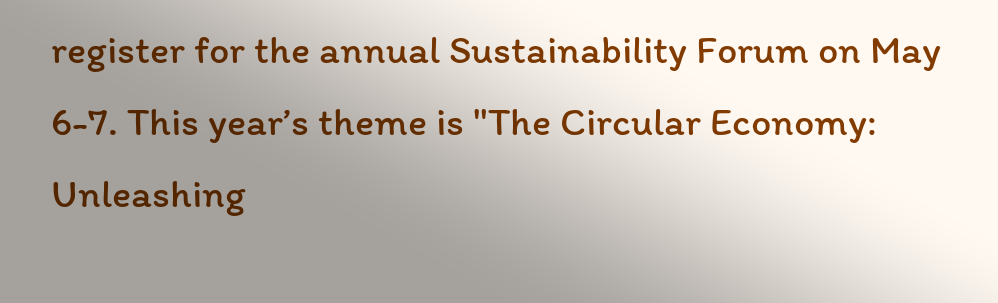register for the annual Sustainability Forum on May 6-7. This year’s theme is "The Circular Economy: Unleashing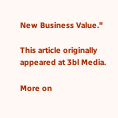New Business Value."

This article originally appeared at 3bl Media.

More on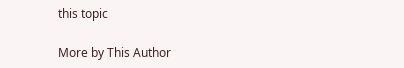this topic

More by This Author